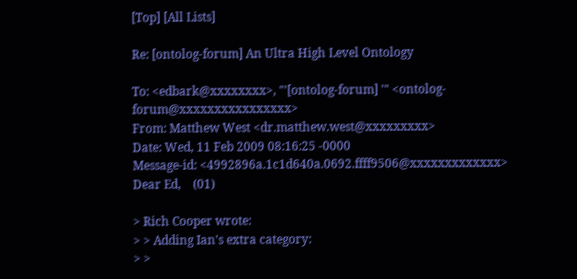[Top] [All Lists]

Re: [ontolog-forum] An Ultra High Level Ontology

To: <edbark@xxxxxxxx>, "'[ontolog-forum] '" <ontolog-forum@xxxxxxxxxxxxxxxx>
From: Matthew West <dr.matthew.west@xxxxxxxxx>
Date: Wed, 11 Feb 2009 08:16:25 -0000
Message-id: <4992896a.1c1d640a.0692.ffff9506@xxxxxxxxxxxxx>
Dear Ed,    (01)

> Rich Cooper wrote:
> > Adding Ian's extra category:
> >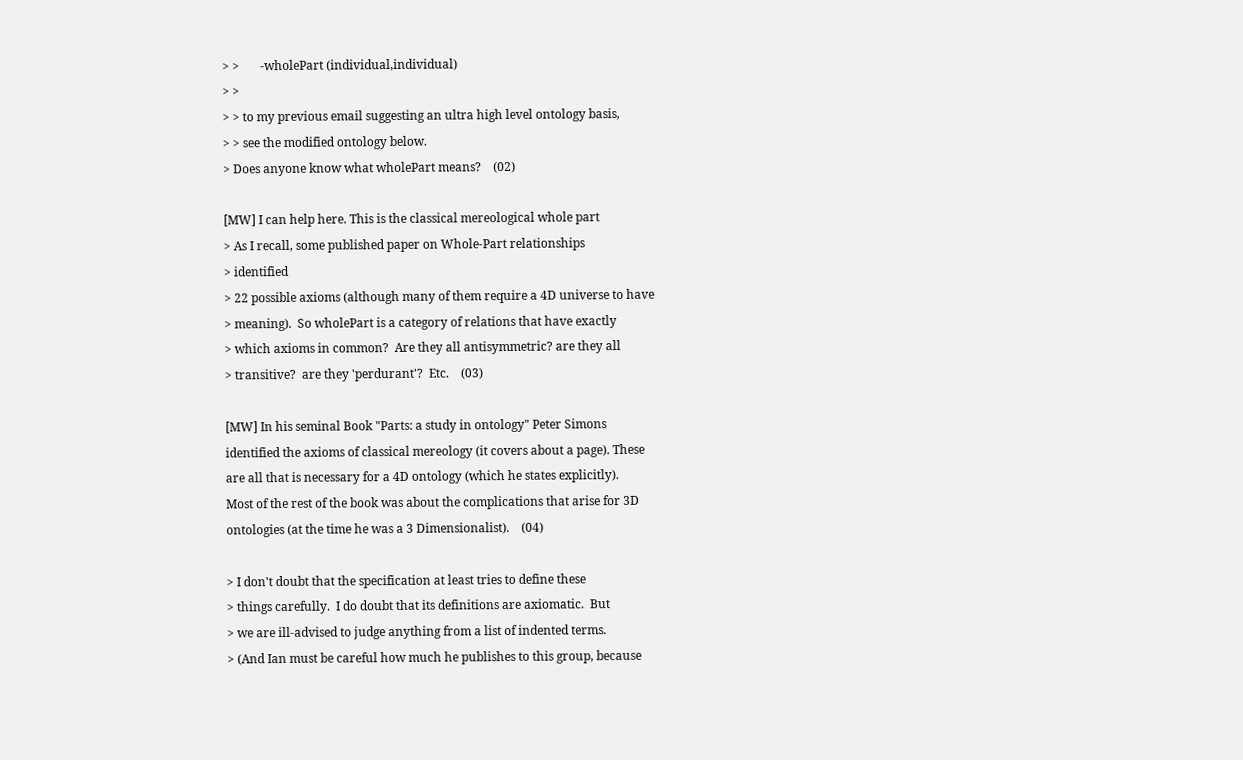> >       -wholePart (individual,individual)
> >
> > to my previous email suggesting an ultra high level ontology basis,
> > see the modified ontology below.
> Does anyone know what wholePart means?    (02)

[MW] I can help here. This is the classical mereological whole part
> As I recall, some published paper on Whole-Part relationships
> identified
> 22 possible axioms (although many of them require a 4D universe to have
> meaning).  So wholePart is a category of relations that have exactly
> which axioms in common?  Are they all antisymmetric? are they all
> transitive?  are they 'perdurant'?  Etc.    (03)

[MW] In his seminal Book "Parts: a study in ontology" Peter Simons
identified the axioms of classical mereology (it covers about a page). These
are all that is necessary for a 4D ontology (which he states explicitly).
Most of the rest of the book was about the complications that arise for 3D
ontologies (at the time he was a 3 Dimensionalist).    (04)

> I don't doubt that the specification at least tries to define these
> things carefully.  I do doubt that its definitions are axiomatic.  But
> we are ill-advised to judge anything from a list of indented terms.
> (And Ian must be careful how much he publishes to this group, because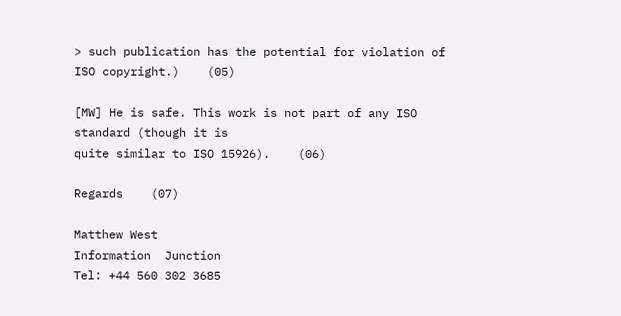> such publication has the potential for violation of ISO copyright.)    (05)

[MW] He is safe. This work is not part of any ISO standard (though it is
quite similar to ISO 15926).    (06)

Regards    (07)

Matthew West
Information  Junction
Tel: +44 560 302 3685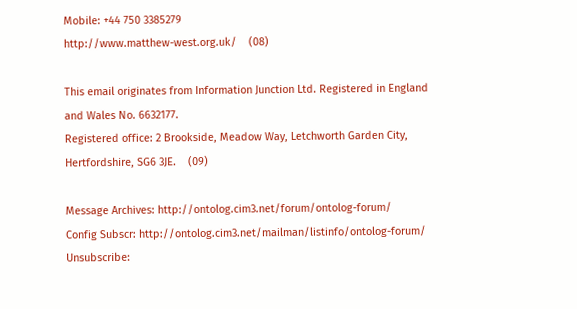Mobile: +44 750 3385279
http://www.matthew-west.org.uk/    (08)

This email originates from Information Junction Ltd. Registered in England
and Wales No. 6632177.
Registered office: 2 Brookside, Meadow Way, Letchworth Garden City,
Hertfordshire, SG6 3JE.    (09)

Message Archives: http://ontolog.cim3.net/forum/ontolog-forum/
Config Subscr: http://ontolog.cim3.net/mailman/listinfo/ontolog-forum/
Unsubscribe: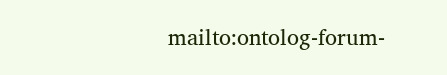mailto:ontolog-forum-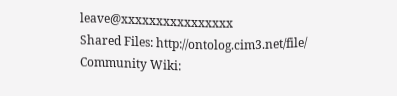leave@xxxxxxxxxxxxxxxx
Shared Files: http://ontolog.cim3.net/file/
Community Wiki: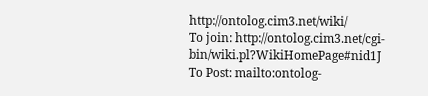http://ontolog.cim3.net/wiki/
To join: http://ontolog.cim3.net/cgi-bin/wiki.pl?WikiHomePage#nid1J
To Post: mailto:ontolog-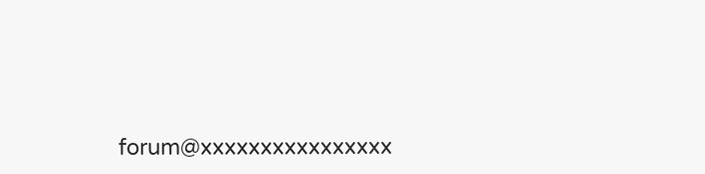forum@xxxxxxxxxxxxxxxx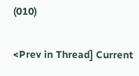(010)

<Prev in Thread] Current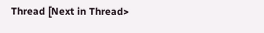Thread [Next in Thread>